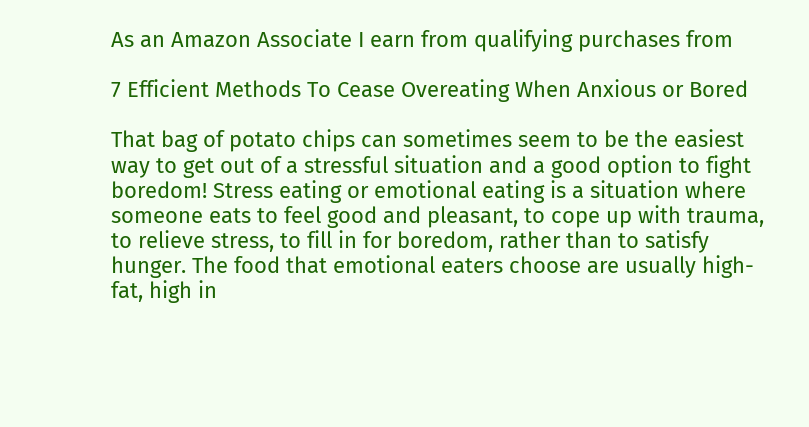As an Amazon Associate I earn from qualifying purchases from

7 Efficient Methods To Cease Overeating When Anxious or Bored

That bag of potato chips can sometimes seem to be the easiest way to get out of a stressful situation and a good option to fight boredom! Stress eating or emotional eating is a situation where someone eats to feel good and pleasant, to cope up with trauma, to relieve stress, to fill in for boredom, rather than to satisfy hunger. The food that emotional eaters choose are usually high-fat, high in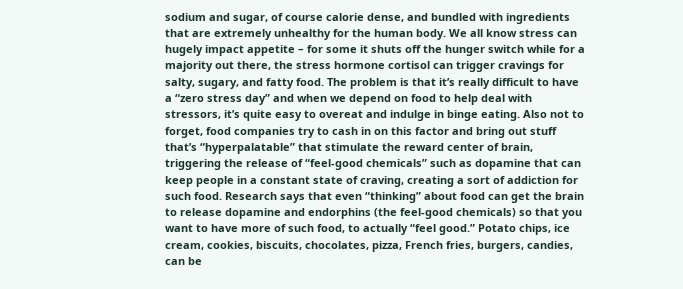sodium and sugar, of course calorie dense, and bundled with ingredients that are extremely unhealthy for the human body. We all know stress can hugely impact appetite – for some it shuts off the hunger switch while for a majority out there, the stress hormone cortisol can trigger cravings for salty, sugary, and fatty food. The problem is that it’s really difficult to have a “zero stress day” and when we depend on food to help deal with stressors, it’s quite easy to overeat and indulge in binge eating. Also not to forget, food companies try to cash in on this factor and bring out stuff that’s “hyperpalatable” that stimulate the reward center of brain, triggering the release of “feel-good chemicals” such as dopamine that can keep people in a constant state of craving, creating a sort of addiction for such food. Research says that even “thinking” about food can get the brain to release dopamine and endorphins (the feel-good chemicals) so that you want to have more of such food, to actually “feel good.” Potato chips, ice cream, cookies, biscuits, chocolates, pizza, French fries, burgers, candies, can be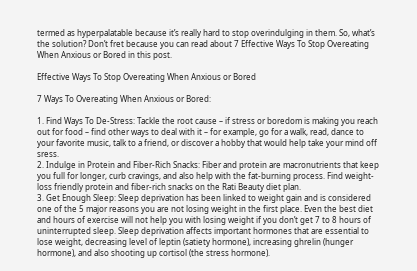termed as hyperpalatable because it’s really hard to stop overindulging in them. So, what’s the solution? Don’t fret because you can read about 7 Effective Ways To Stop Overeating When Anxious or Bored in this post.

Effective Ways To Stop Overeating When Anxious or Bored

7 Ways To Overeating When Anxious or Bored:

1. Find Ways To De-Stress: Tackle the root cause – if stress or boredom is making you reach out for food – find other ways to deal with it – for example, go for a walk, read, dance to your favorite music, talk to a friend, or discover a hobby that would help take your mind off sress.
2. Indulge in Protein and Fiber-Rich Snacks: Fiber and protein are macronutrients that keep you full for longer, curb cravings, and also help with the fat-burning process. Find weight-loss friendly protein and fiber-rich snacks on the Rati Beauty diet plan.
3. Get Enough Sleep: Sleep deprivation has been linked to weight gain and is considered one of the 5 major reasons you are not losing weight in the first place. Even the best diet and hours of exercise will not help you with losing weight if you don’t get 7 to 8 hours of uninterrupted sleep. Sleep deprivation affects important hormones that are essential to lose weight, decreasing level of leptin (satiety hormone), increasing ghrelin (hunger hormone), and also shooting up cortisol (the stress hormone).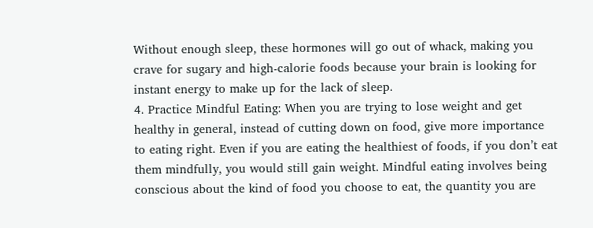Without enough sleep, these hormones will go out of whack, making you crave for sugary and high-calorie foods because your brain is looking for instant energy to make up for the lack of sleep.
4. Practice Mindful Eating: When you are trying to lose weight and get healthy in general, instead of cutting down on food, give more importance to eating right. Even if you are eating the healthiest of foods, if you don’t eat them mindfully, you would still gain weight. Mindful eating involves being conscious about the kind of food you choose to eat, the quantity you are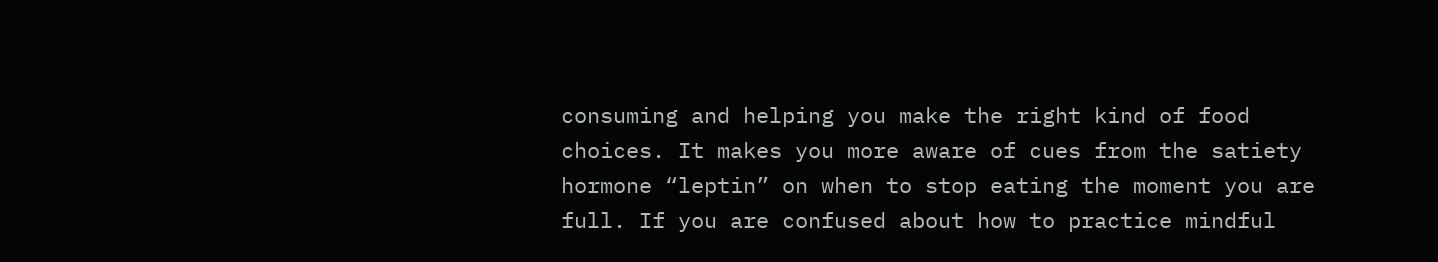consuming and helping you make the right kind of food choices. It makes you more aware of cues from the satiety hormone “leptin” on when to stop eating the moment you are full. If you are confused about how to practice mindful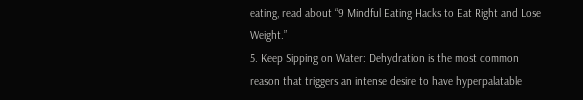eating, read about “9 Mindful Eating Hacks to Eat Right and Lose Weight.”
5. Keep Sipping on Water: Dehydration is the most common reason that triggers an intense desire to have hyperpalatable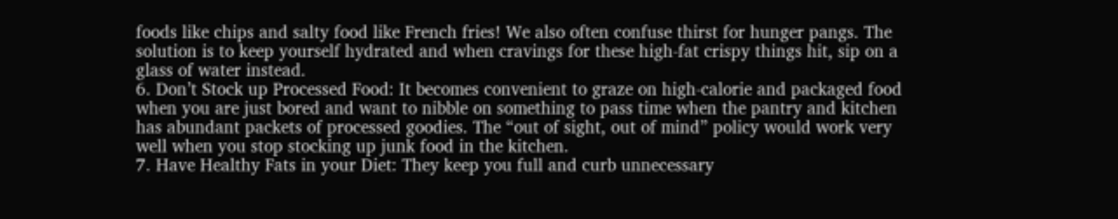foods like chips and salty food like French fries! We also often confuse thirst for hunger pangs. The solution is to keep yourself hydrated and when cravings for these high-fat crispy things hit, sip on a glass of water instead.
6. Don’t Stock up Processed Food: It becomes convenient to graze on high-calorie and packaged food when you are just bored and want to nibble on something to pass time when the pantry and kitchen has abundant packets of processed goodies. The “out of sight, out of mind” policy would work very well when you stop stocking up junk food in the kitchen.
7. Have Healthy Fats in your Diet: They keep you full and curb unnecessary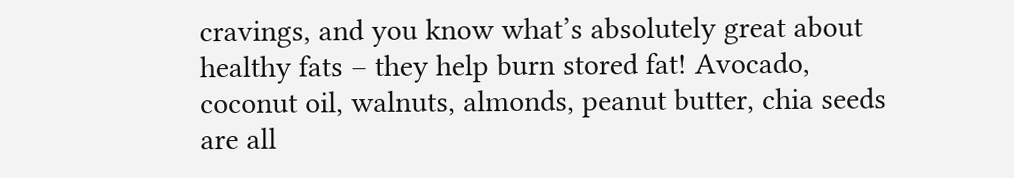cravings, and you know what’s absolutely great about healthy fats – they help burn stored fat! Avocado, coconut oil, walnuts, almonds, peanut butter, chia seeds are all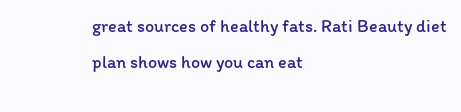great sources of healthy fats. Rati Beauty diet plan shows how you can eat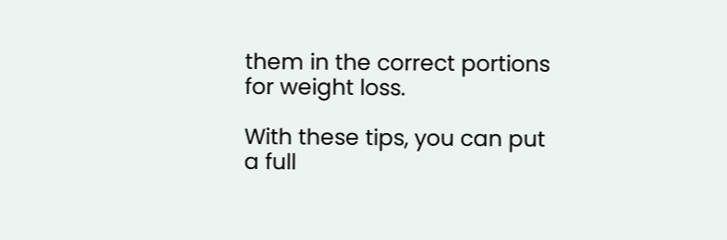them in the correct portions for weight loss.

With these tips, you can put a full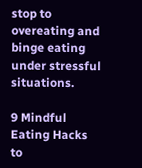stop to overeating and binge eating under stressful situations.

9 Mindful Eating Hacks to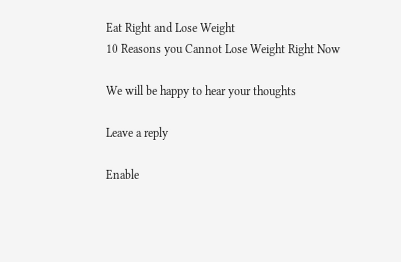Eat Right and Lose Weight
10 Reasons you Cannot Lose Weight Right Now

We will be happy to hear your thoughts

Leave a reply

Enable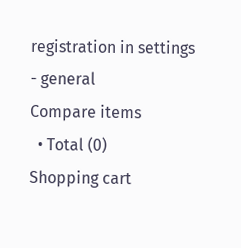registration in settings - general
Compare items
  • Total (0)
Shopping cart